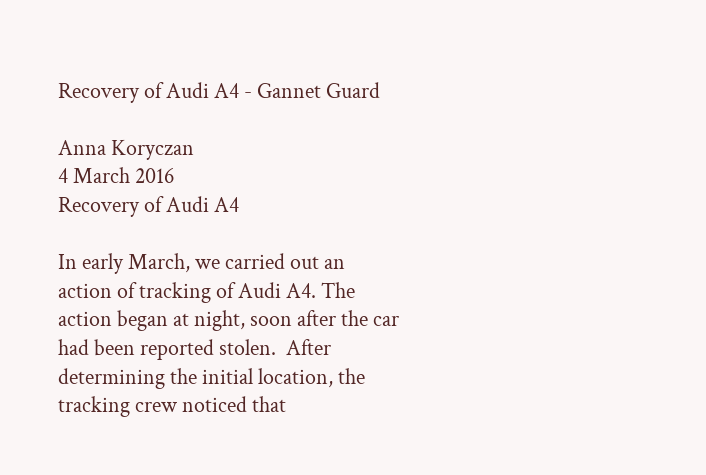Recovery of Audi A4 - Gannet Guard

Anna Koryczan
4 March 2016
Recovery of Audi A4

In early March, we carried out an action of tracking of Audi A4. The action began at night, soon after the car had been reported stolen.  After determining the initial location, the tracking crew noticed that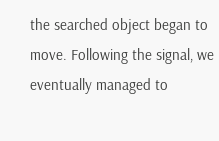the searched object began to move. Following the signal, we eventually managed to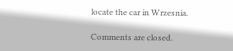locate the car in Wrzesnia.

Comments are closed.